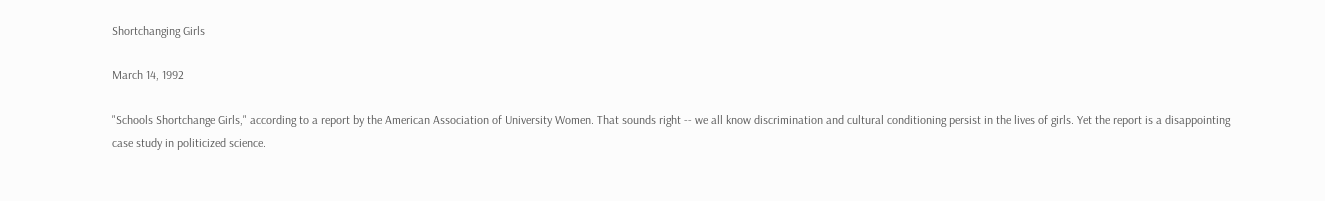Shortchanging Girls

March 14, 1992

"Schools Shortchange Girls," according to a report by the American Association of University Women. That sounds right -- we all know discrimination and cultural conditioning persist in the lives of girls. Yet the report is a disappointing case study in politicized science.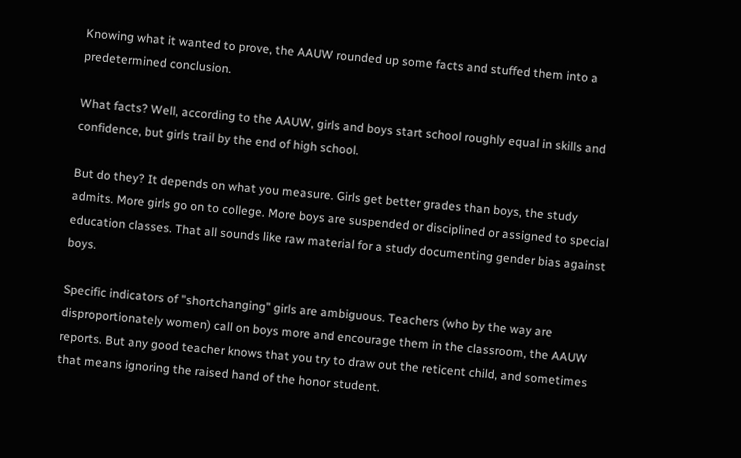Knowing what it wanted to prove, the AAUW rounded up some facts and stuffed them into a predetermined conclusion.

What facts? Well, according to the AAUW, girls and boys start school roughly equal in skills and confidence, but girls trail by the end of high school.

But do they? It depends on what you measure. Girls get better grades than boys, the study admits. More girls go on to college. More boys are suspended or disciplined or assigned to special education classes. That all sounds like raw material for a study documenting gender bias against boys.

Specific indicators of "shortchanging" girls are ambiguous. Teachers (who by the way are disproportionately women) call on boys more and encourage them in the classroom, the AAUW reports. But any good teacher knows that you try to draw out the reticent child, and sometimes that means ignoring the raised hand of the honor student.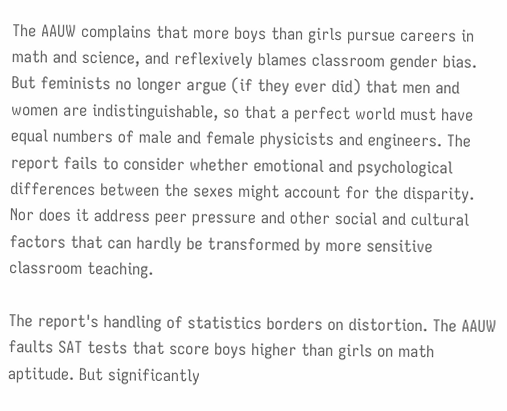The AAUW complains that more boys than girls pursue careers in math and science, and reflexively blames classroom gender bias. But feminists no longer argue (if they ever did) that men and women are indistinguishable, so that a perfect world must have equal numbers of male and female physicists and engineers. The report fails to consider whether emotional and psychological differences between the sexes might account for the disparity. Nor does it address peer pressure and other social and cultural factors that can hardly be transformed by more sensitive classroom teaching.

The report's handling of statistics borders on distortion. The AAUW faults SAT tests that score boys higher than girls on math aptitude. But significantly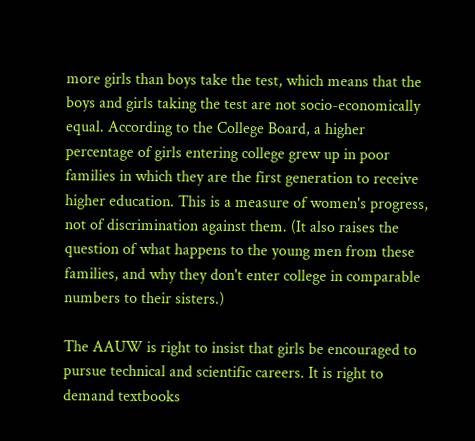more girls than boys take the test, which means that the boys and girls taking the test are not socio-economically equal. According to the College Board, a higher percentage of girls entering college grew up in poor families in which they are the first generation to receive higher education. This is a measure of women's progress, not of discrimination against them. (It also raises the question of what happens to the young men from these families, and why they don't enter college in comparable numbers to their sisters.)

The AAUW is right to insist that girls be encouraged to pursue technical and scientific careers. It is right to demand textbooks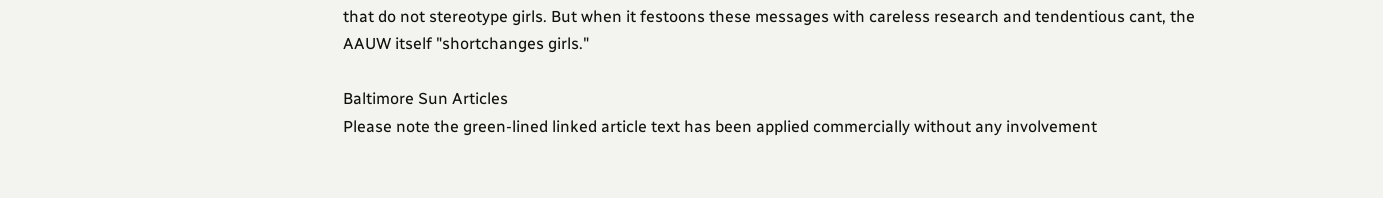that do not stereotype girls. But when it festoons these messages with careless research and tendentious cant, the AAUW itself "shortchanges girls."

Baltimore Sun Articles
Please note the green-lined linked article text has been applied commercially without any involvement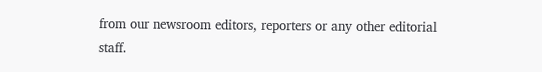from our newsroom editors, reporters or any other editorial staff.